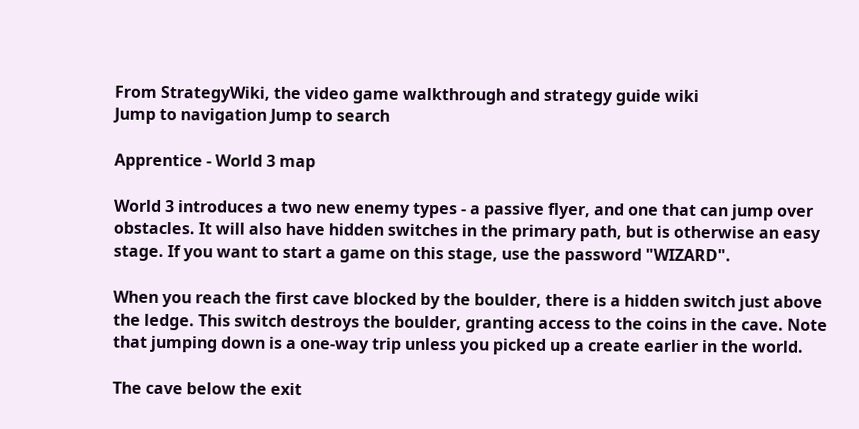From StrategyWiki, the video game walkthrough and strategy guide wiki
Jump to navigation Jump to search

Apprentice - World 3 map

World 3 introduces a two new enemy types - a passive flyer, and one that can jump over obstacles. It will also have hidden switches in the primary path, but is otherwise an easy stage. If you want to start a game on this stage, use the password "WIZARD".

When you reach the first cave blocked by the boulder, there is a hidden switch just above the ledge. This switch destroys the boulder, granting access to the coins in the cave. Note that jumping down is a one-way trip unless you picked up a create earlier in the world.

The cave below the exit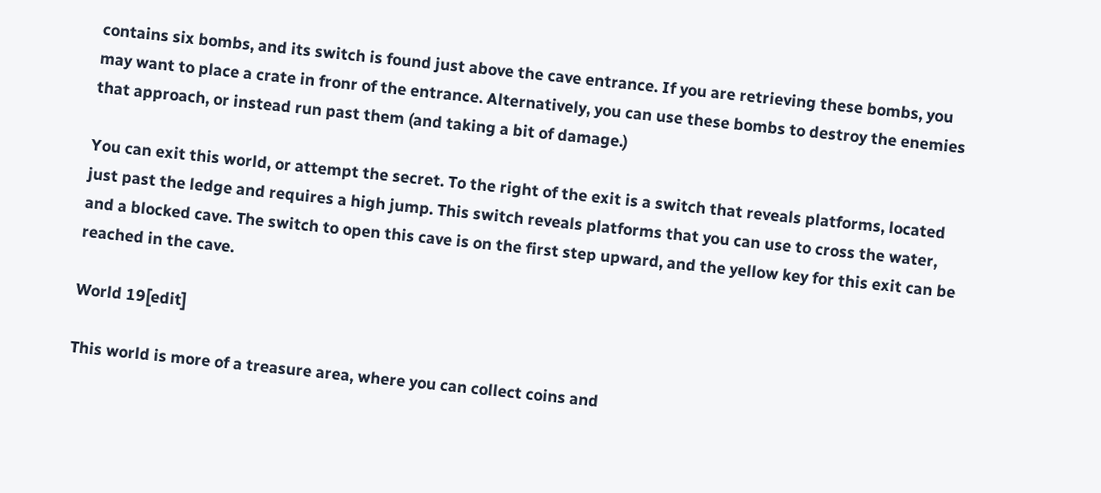contains six bombs, and its switch is found just above the cave entrance. If you are retrieving these bombs, you may want to place a crate in fronr of the entrance. Alternatively, you can use these bombs to destroy the enemies that approach, or instead run past them (and taking a bit of damage.)

You can exit this world, or attempt the secret. To the right of the exit is a switch that reveals platforms, located just past the ledge and requires a high jump. This switch reveals platforms that you can use to cross the water, and a blocked cave. The switch to open this cave is on the first step upward, and the yellow key for this exit can be reached in the cave.

World 19[edit]

This world is more of a treasure area, where you can collect coins and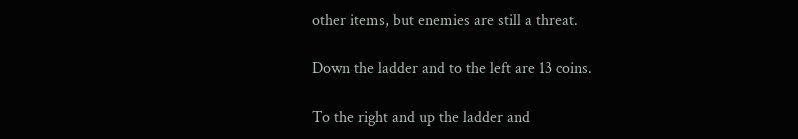other items, but enemies are still a threat.

Down the ladder and to the left are 13 coins.

To the right and up the ladder and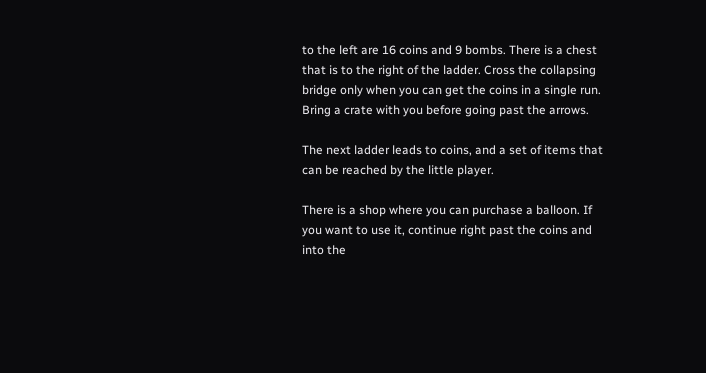to the left are 16 coins and 9 bombs. There is a chest that is to the right of the ladder. Cross the collapsing bridge only when you can get the coins in a single run. Bring a crate with you before going past the arrows.

The next ladder leads to coins, and a set of items that can be reached by the little player.

There is a shop where you can purchase a balloon. If you want to use it, continue right past the coins and into the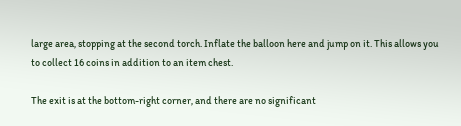large area, stopping at the second torch. Inflate the balloon here and jump on it. This allows you to collect 16 coins in addition to an item chest.

The exit is at the bottom-right corner, and there are no significant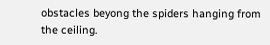obstacles beyong the spiders hanging from the ceiling.